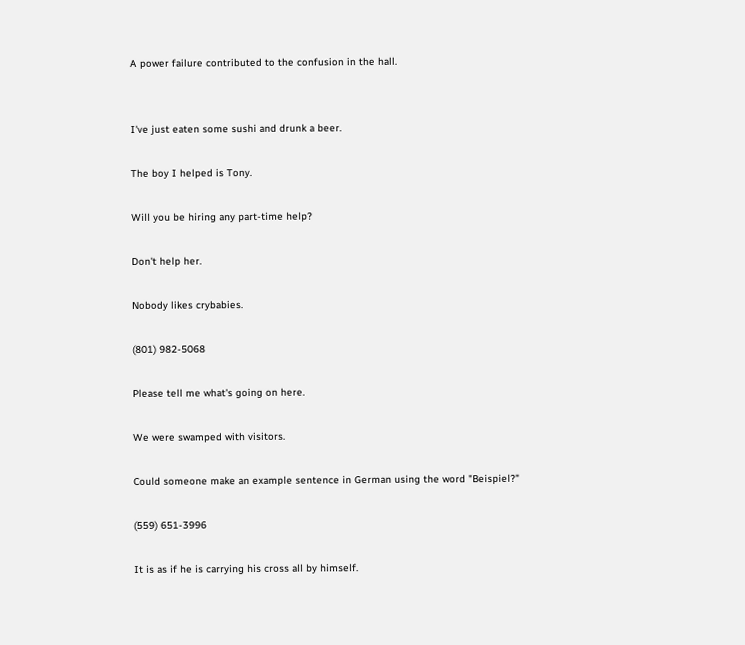A power failure contributed to the confusion in the hall.


I've just eaten some sushi and drunk a beer.

The boy I helped is Tony.

Will you be hiring any part-time help?

Don't help her.

Nobody likes crybabies.

(801) 982-5068

Please tell me what's going on here.

We were swamped with visitors.

Could someone make an example sentence in German using the word "Beispiel?"

(559) 651-3996

It is as if he is carrying his cross all by himself.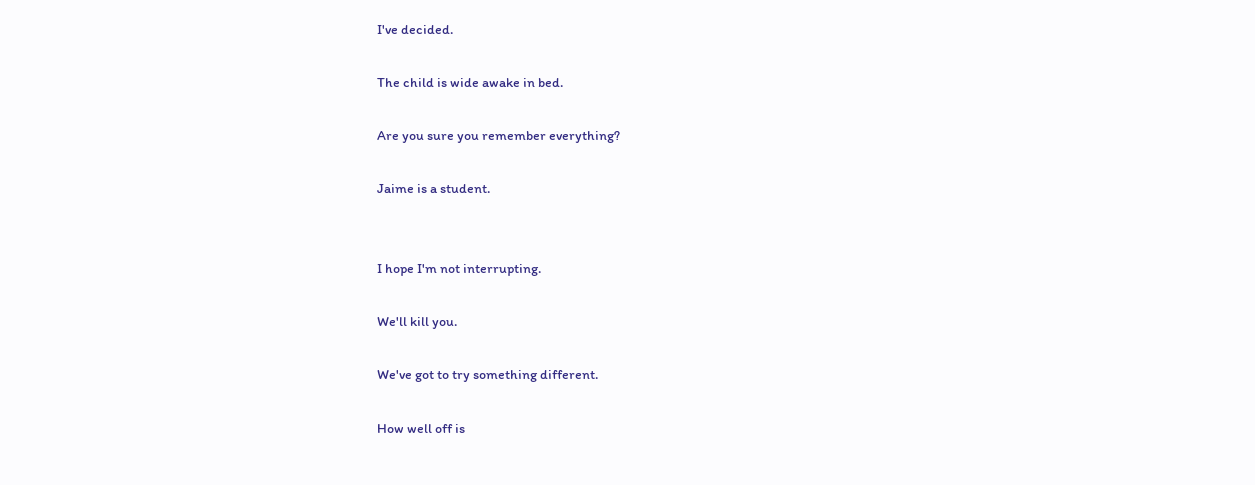I've decided.

The child is wide awake in bed.

Are you sure you remember everything?

Jaime is a student.


I hope I'm not interrupting.

We'll kill you.

We've got to try something different.

How well off is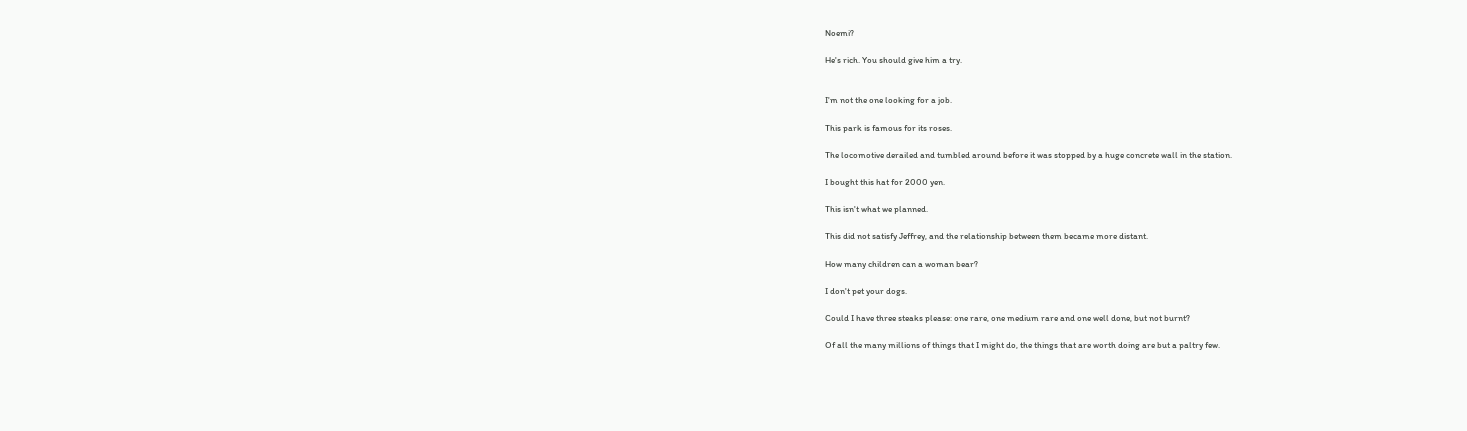Noemi?

He's rich. You should give him a try.


I'm not the one looking for a job.

This park is famous for its roses.

The locomotive derailed and tumbled around before it was stopped by a huge concrete wall in the station.

I bought this hat for 2000 yen.

This isn't what we planned.

This did not satisfy Jeffrey, and the relationship between them became more distant.

How many children can a woman bear?

I don't pet your dogs.

Could I have three steaks please: one rare, one medium rare and one well done, but not burnt?

Of all the many millions of things that I might do, the things that are worth doing are but a paltry few.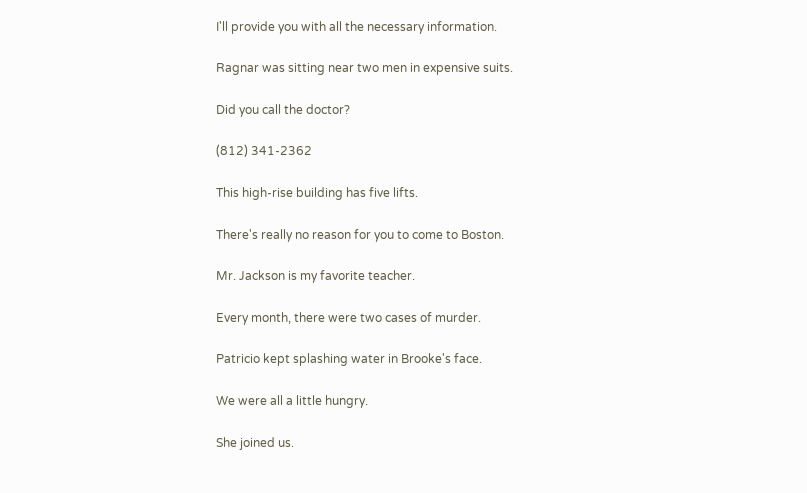I'll provide you with all the necessary information.

Ragnar was sitting near two men in expensive suits.

Did you call the doctor?

(812) 341-2362

This high-rise building has five lifts.

There's really no reason for you to come to Boston.

Mr. Jackson is my favorite teacher.

Every month, there were two cases of murder.

Patricio kept splashing water in Brooke's face.

We were all a little hungry.

She joined us.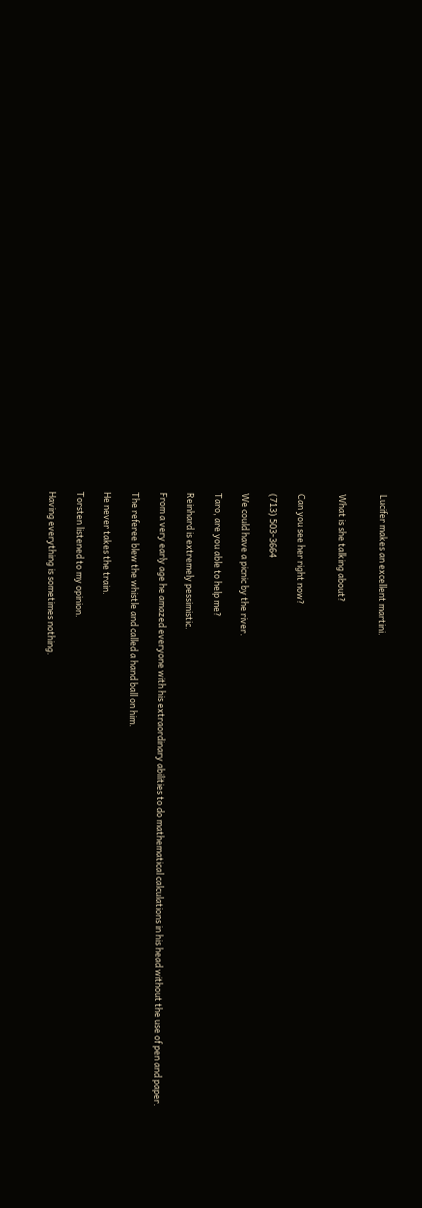Lucifer makes an excellent martini.


What is she talking about?


Can you see her right now?

(713) 503-3664

We could have a picnic by the river.

Taro, are you able to help me?

Reinhard is extremely pessimistic.

From a very early age he amazed everyone with his extraordinary abilities to do mathematical calculations in his head without the use of pen and paper.

The referee blew the whistle and called a hand ball on him.

He never takes the train.

Torsten listened to my opinion.

Having everything is sometimes nothing.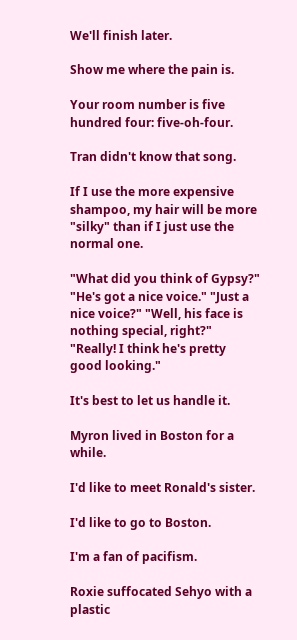We'll finish later.

Show me where the pain is.

Your room number is five hundred four: five-oh-four.

Tran didn't know that song.

If I use the more expensive shampoo, my hair will be more "silky" than if I just use the normal one.

"What did you think of Gypsy?" "He's got a nice voice." "Just a nice voice?" "Well, his face is nothing special, right?" "Really! I think he's pretty good looking."

It's best to let us handle it.

Myron lived in Boston for a while.

I'd like to meet Ronald's sister.

I'd like to go to Boston.

I'm a fan of pacifism.

Roxie suffocated Sehyo with a plastic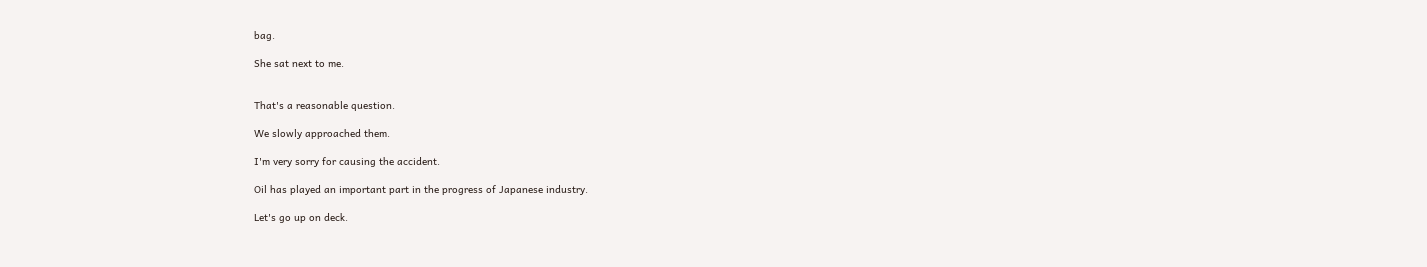bag.

She sat next to me.


That's a reasonable question.

We slowly approached them.

I'm very sorry for causing the accident.

Oil has played an important part in the progress of Japanese industry.

Let's go up on deck.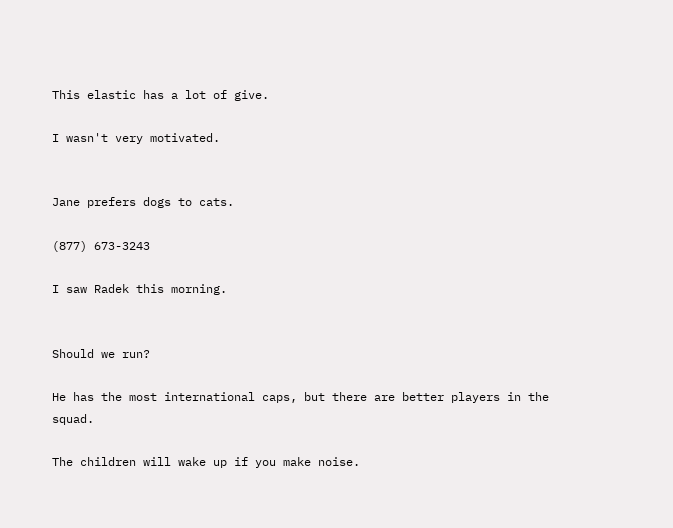This elastic has a lot of give.

I wasn't very motivated.


Jane prefers dogs to cats.

(877) 673-3243

I saw Radek this morning.


Should we run?

He has the most international caps, but there are better players in the squad.

The children will wake up if you make noise.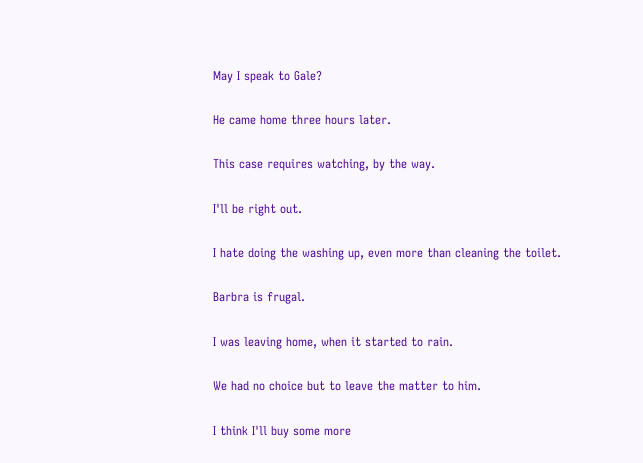May I speak to Gale?

He came home three hours later.

This case requires watching, by the way.

I'll be right out.

I hate doing the washing up, even more than cleaning the toilet.

Barbra is frugal.

I was leaving home, when it started to rain.

We had no choice but to leave the matter to him.

I think I'll buy some more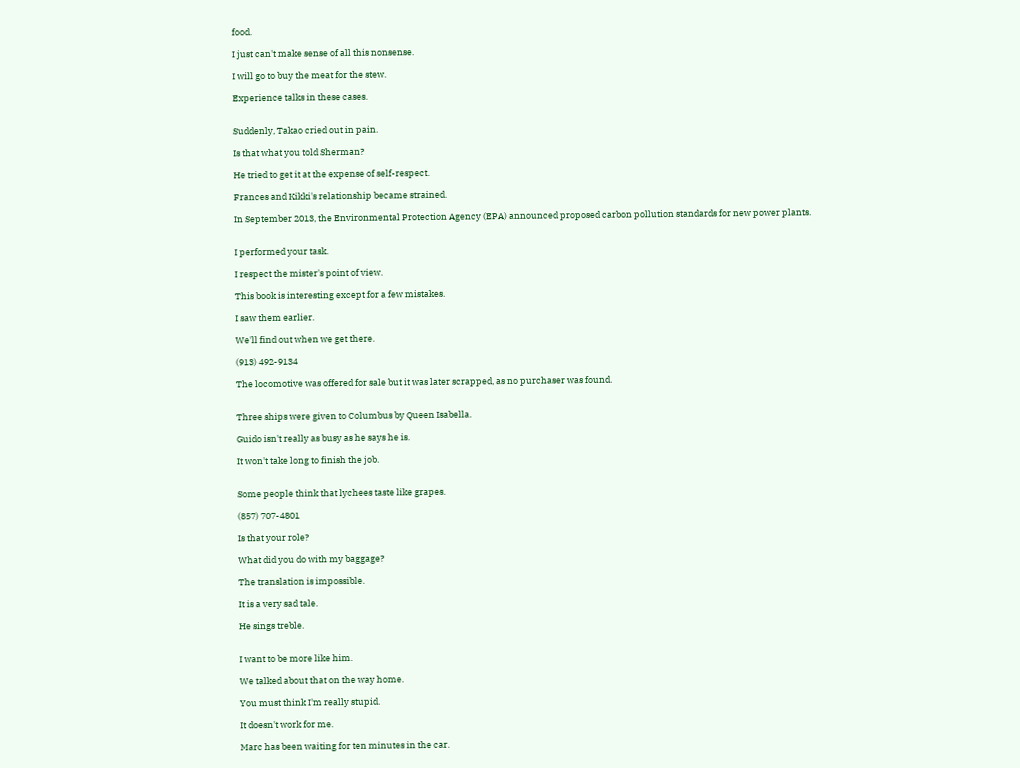food.

I just can't make sense of all this nonsense.

I will go to buy the meat for the stew.

Experience talks in these cases.


Suddenly, Takao cried out in pain.

Is that what you told Sherman?

He tried to get it at the expense of self-respect.

Frances and Kikki's relationship became strained.

In September 2013, the Environmental Protection Agency (EPA) announced proposed carbon pollution standards for new power plants.


I performed your task.

I respect the mister's point of view.

This book is interesting except for a few mistakes.

I saw them earlier.

We'll find out when we get there.

(913) 492-9134

The locomotive was offered for sale but it was later scrapped, as no purchaser was found.


Three ships were given to Columbus by Queen Isabella.

Guido isn't really as busy as he says he is.

It won't take long to finish the job.


Some people think that lychees taste like grapes.

(857) 707-4801

Is that your role?

What did you do with my baggage?

The translation is impossible.

It is a very sad tale.

He sings treble.


I want to be more like him.

We talked about that on the way home.

You must think I'm really stupid.

It doesn't work for me.

Marc has been waiting for ten minutes in the car.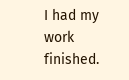I had my work finished.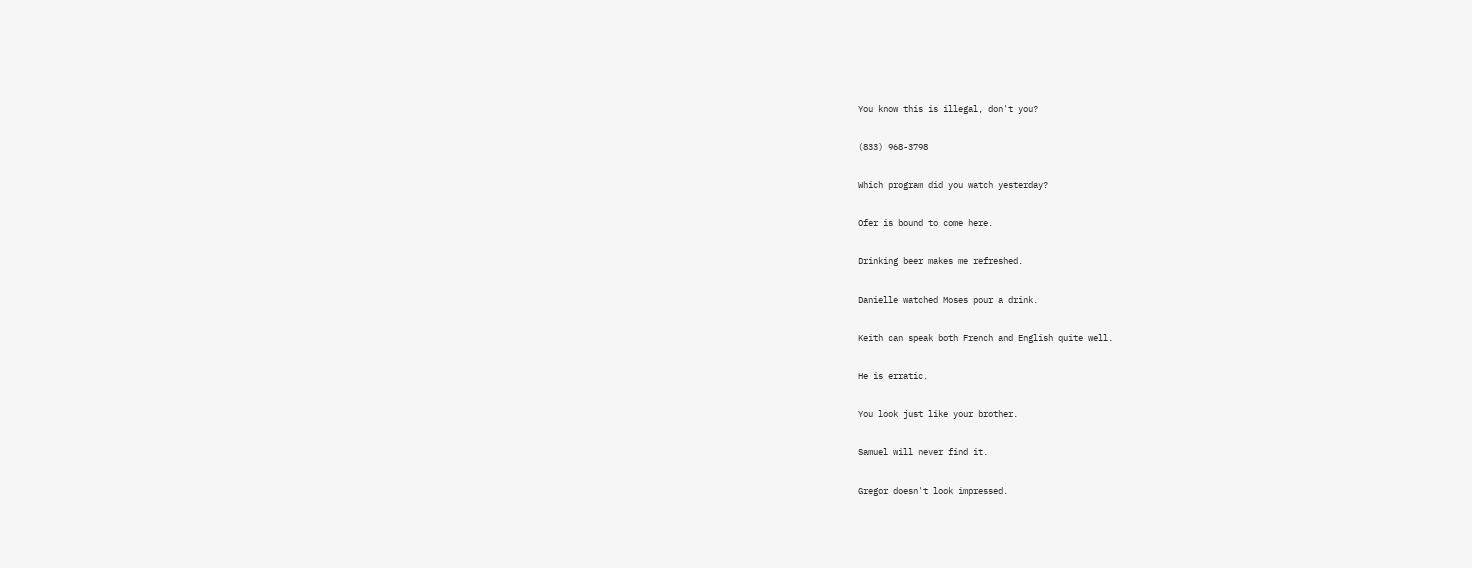You know this is illegal, don't you?

(833) 968-3798

Which program did you watch yesterday?

Ofer is bound to come here.

Drinking beer makes me refreshed.

Danielle watched Moses pour a drink.

Keith can speak both French and English quite well.

He is erratic.

You look just like your brother.

Samuel will never find it.

Gregor doesn't look impressed.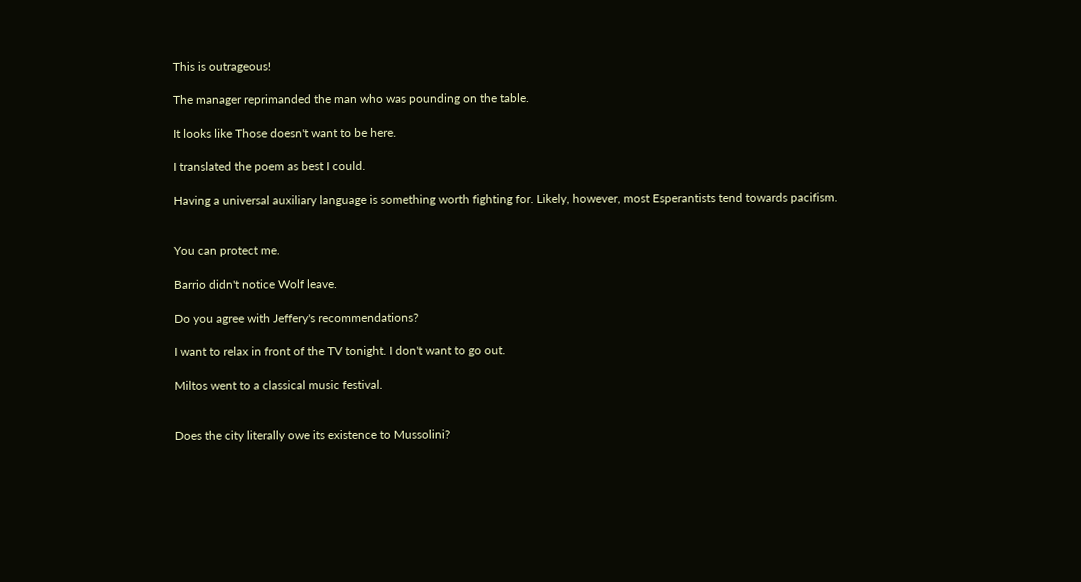This is outrageous!

The manager reprimanded the man who was pounding on the table.

It looks like Those doesn't want to be here.

I translated the poem as best I could.

Having a universal auxiliary language is something worth fighting for. Likely, however, most Esperantists tend towards pacifism.


You can protect me.

Barrio didn't notice Wolf leave.

Do you agree with Jeffery's recommendations?

I want to relax in front of the TV tonight. I don't want to go out.

Miltos went to a classical music festival.


Does the city literally owe its existence to Mussolini?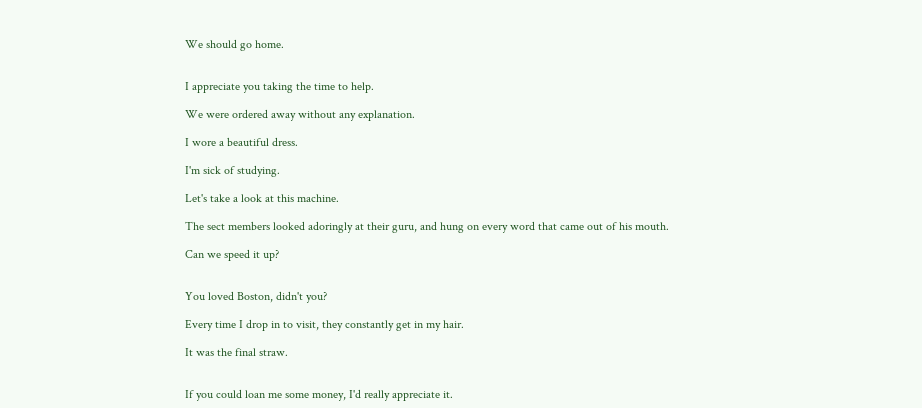We should go home.


I appreciate you taking the time to help.

We were ordered away without any explanation.

I wore a beautiful dress.

I'm sick of studying.

Let's take a look at this machine.

The sect members looked adoringly at their guru, and hung on every word that came out of his mouth.

Can we speed it up?


You loved Boston, didn't you?

Every time I drop in to visit, they constantly get in my hair.

It was the final straw.


If you could loan me some money, I'd really appreciate it.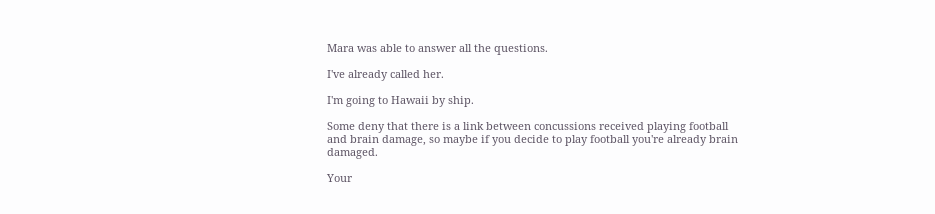Mara was able to answer all the questions.

I've already called her.

I'm going to Hawaii by ship.

Some deny that there is a link between concussions received playing football and brain damage, so maybe if you decide to play football you're already brain damaged.

Your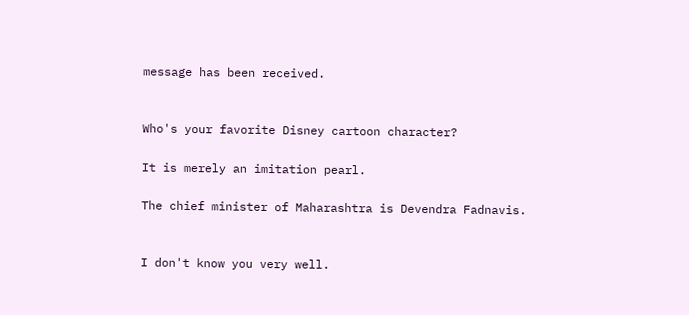message has been received.


Who's your favorite Disney cartoon character?

It is merely an imitation pearl.

The chief minister of Maharashtra is Devendra Fadnavis.


I don't know you very well.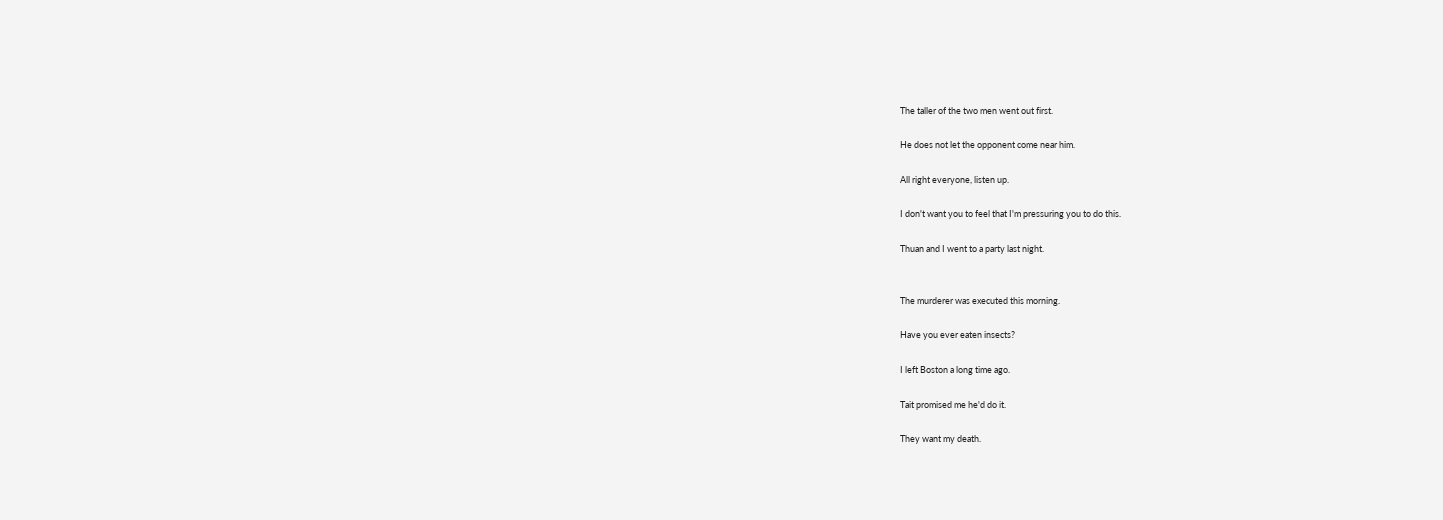The taller of the two men went out first.

He does not let the opponent come near him.

All right everyone, listen up.

I don't want you to feel that I'm pressuring you to do this.

Thuan and I went to a party last night.


The murderer was executed this morning.

Have you ever eaten insects?

I left Boston a long time ago.

Tait promised me he'd do it.

They want my death.